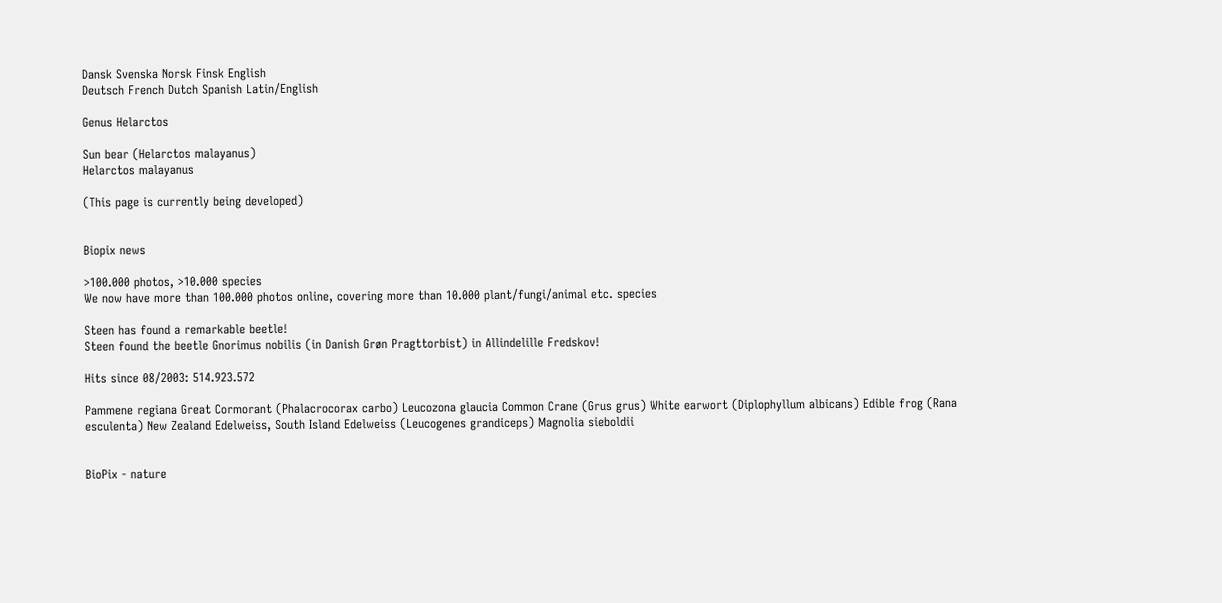Dansk Svenska Norsk Finsk English
Deutsch French Dutch Spanish Latin/English

Genus Helarctos

Sun bear (Helarctos malayanus)
Helarctos malayanus

(This page is currently being developed)


Biopix news

>100.000 photos, >10.000 species
We now have more than 100.000 photos online, covering more than 10.000 plant/fungi/animal etc. species

Steen has found a remarkable beetle!
Steen found the beetle Gnorimus nobilis (in Danish Grøn Pragttorbist) in Allindelille Fredskov!

Hits since 08/2003: 514.923.572

Pammene regiana Great Cormorant (Phalacrocorax carbo) Leucozona glaucia Common Crane (Grus grus) White earwort (Diplophyllum albicans) Edible frog (Rana esculenta) New Zealand Edelweiss, South Island Edelweiss (Leucogenes grandiceps) Magnolia sieboldii


BioPix - nature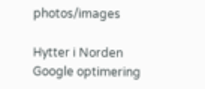photos/images

Hytter i Norden Google optimering